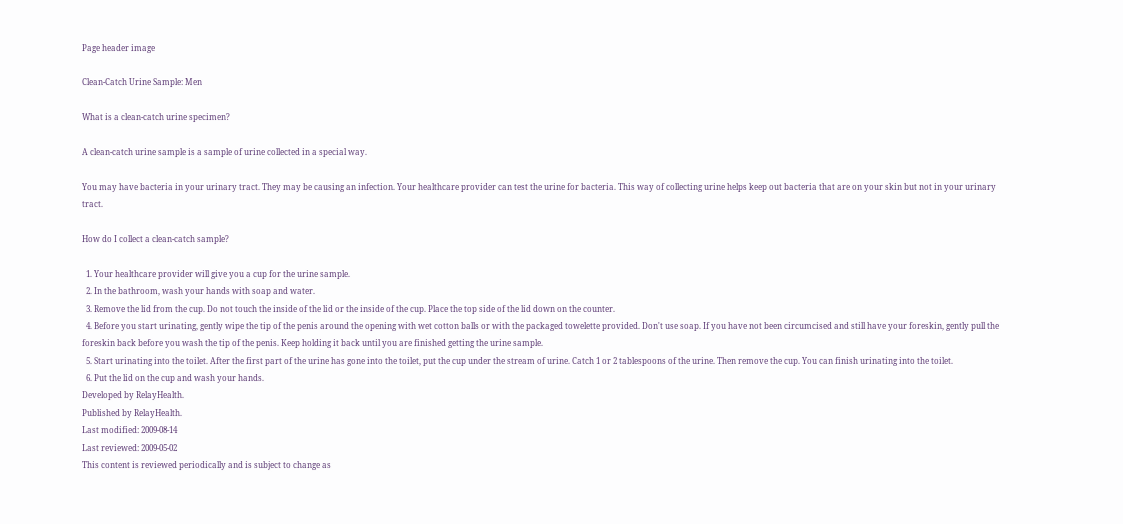Page header image

Clean-Catch Urine Sample: Men

What is a clean-catch urine specimen?

A clean-catch urine sample is a sample of urine collected in a special way.

You may have bacteria in your urinary tract. They may be causing an infection. Your healthcare provider can test the urine for bacteria. This way of collecting urine helps keep out bacteria that are on your skin but not in your urinary tract.

How do I collect a clean-catch sample?

  1. Your healthcare provider will give you a cup for the urine sample.
  2. In the bathroom, wash your hands with soap and water.
  3. Remove the lid from the cup. Do not touch the inside of the lid or the inside of the cup. Place the top side of the lid down on the counter.
  4. Before you start urinating, gently wipe the tip of the penis around the opening with wet cotton balls or with the packaged towelette provided. Don't use soap. If you have not been circumcised and still have your foreskin, gently pull the foreskin back before you wash the tip of the penis. Keep holding it back until you are finished getting the urine sample.
  5. Start urinating into the toilet. After the first part of the urine has gone into the toilet, put the cup under the stream of urine. Catch 1 or 2 tablespoons of the urine. Then remove the cup. You can finish urinating into the toilet.
  6. Put the lid on the cup and wash your hands.
Developed by RelayHealth.
Published by RelayHealth.
Last modified: 2009-08-14
Last reviewed: 2009-05-02
This content is reviewed periodically and is subject to change as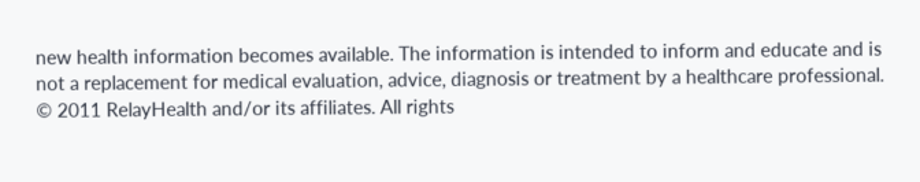new health information becomes available. The information is intended to inform and educate and is not a replacement for medical evaluation, advice, diagnosis or treatment by a healthcare professional.
© 2011 RelayHealth and/or its affiliates. All rights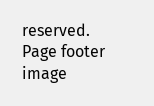reserved.
Page footer image